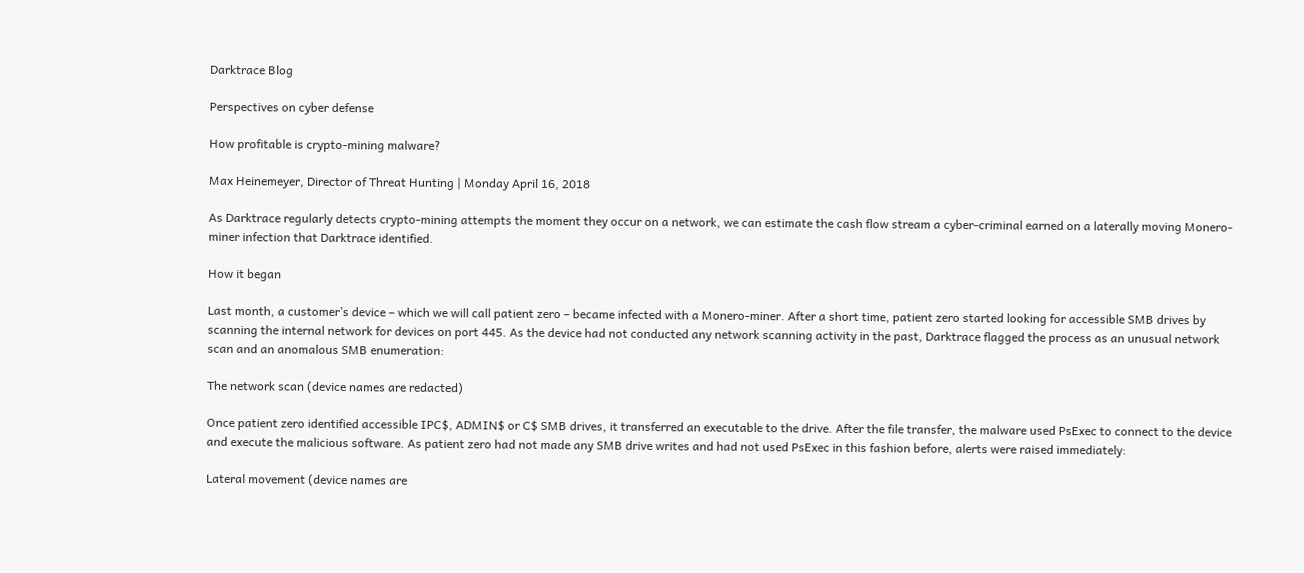Darktrace Blog

Perspectives on cyber defense

How profitable is crypto-mining malware?

Max Heinemeyer, Director of Threat Hunting | Monday April 16, 2018

As Darktrace regularly detects crypto-mining attempts the moment they occur on a network, we can estimate the cash flow stream a cyber-criminal earned on a laterally moving Monero-miner infection that Darktrace identified.

How it began

Last month, a customer’s device – which we will call patient zero – became infected with a Monero-miner. After a short time, patient zero started looking for accessible SMB drives by scanning the internal network for devices on port 445. As the device had not conducted any network scanning activity in the past, Darktrace flagged the process as an unusual network scan and an anomalous SMB enumeration:

The network scan (device names are redacted)

Once patient zero identified accessible IPC$, ADMIN$ or C$ SMB drives, it transferred an executable to the drive. After the file transfer, the malware used PsExec to connect to the device and execute the malicious software. As patient zero had not made any SMB drive writes and had not used PsExec in this fashion before, alerts were raised immediately:

Lateral movement (device names are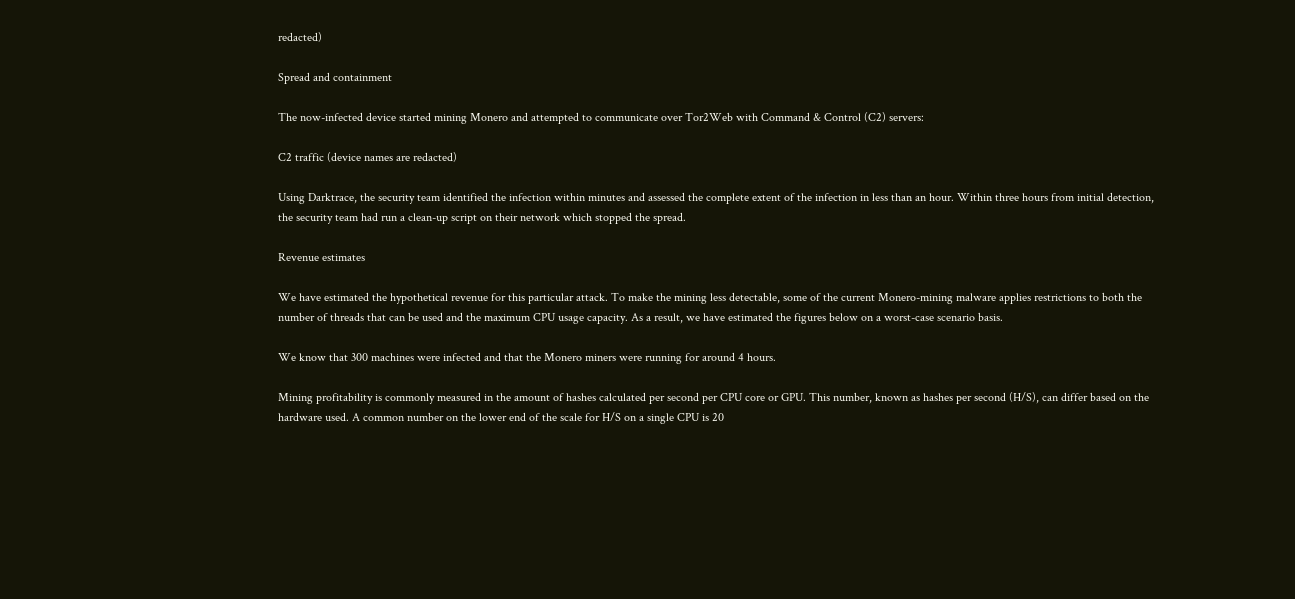redacted)

Spread and containment

The now-infected device started mining Monero and attempted to communicate over Tor2Web with Command & Control (C2) servers:

C2 traffic (device names are redacted)

Using Darktrace, the security team identified the infection within minutes and assessed the complete extent of the infection in less than an hour. Within three hours from initial detection, the security team had run a clean-up script on their network which stopped the spread.

Revenue estimates

We have estimated the hypothetical revenue for this particular attack. To make the mining less detectable, some of the current Monero-mining malware applies restrictions to both the number of threads that can be used and the maximum CPU usage capacity. As a result, we have estimated the figures below on a worst-case scenario basis.

We know that 300 machines were infected and that the Monero miners were running for around 4 hours.

Mining profitability is commonly measured in the amount of hashes calculated per second per CPU core or GPU. This number, known as hashes per second (H/S), can differ based on the hardware used. A common number on the lower end of the scale for H/S on a single CPU is 20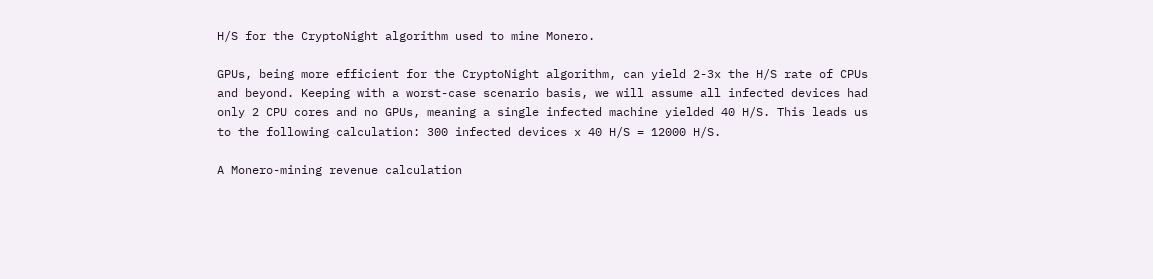H/S for the CryptoNight algorithm used to mine Monero.

GPUs, being more efficient for the CryptoNight algorithm, can yield 2-3x the H/S rate of CPUs and beyond. Keeping with a worst-case scenario basis, we will assume all infected devices had only 2 CPU cores and no GPUs, meaning a single infected machine yielded 40 H/S. This leads us to the following calculation: 300 infected devices x 40 H/S = 12000 H/S.

A Monero-mining revenue calculation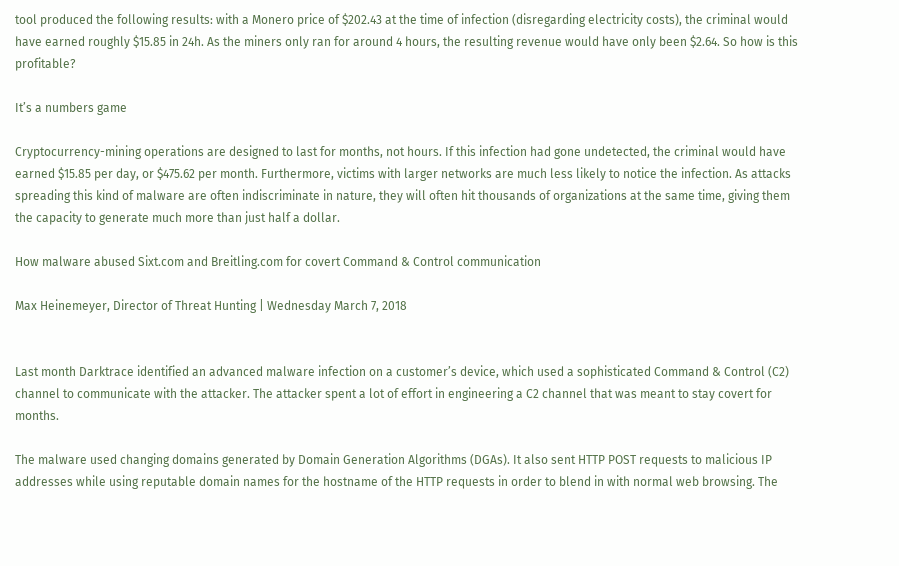tool produced the following results: with a Monero price of $202.43 at the time of infection (disregarding electricity costs), the criminal would have earned roughly $15.85 in 24h. As the miners only ran for around 4 hours, the resulting revenue would have only been $2.64. So how is this profitable?

It’s a numbers game

Cryptocurrency-mining operations are designed to last for months, not hours. If this infection had gone undetected, the criminal would have earned $15.85 per day, or $475.62 per month. Furthermore, victims with larger networks are much less likely to notice the infection. As attacks spreading this kind of malware are often indiscriminate in nature, they will often hit thousands of organizations at the same time, giving them the capacity to generate much more than just half a dollar.

How malware abused Sixt.com and Breitling.com for covert Command & Control communication

Max Heinemeyer, Director of Threat Hunting | Wednesday March 7, 2018


Last month Darktrace identified an advanced malware infection on a customer’s device, which used a sophisticated Command & Control (C2) channel to communicate with the attacker. The attacker spent a lot of effort in engineering a C2 channel that was meant to stay covert for months.

The malware used changing domains generated by Domain Generation Algorithms (DGAs). It also sent HTTP POST requests to malicious IP addresses while using reputable domain names for the hostname of the HTTP requests in order to blend in with normal web browsing. The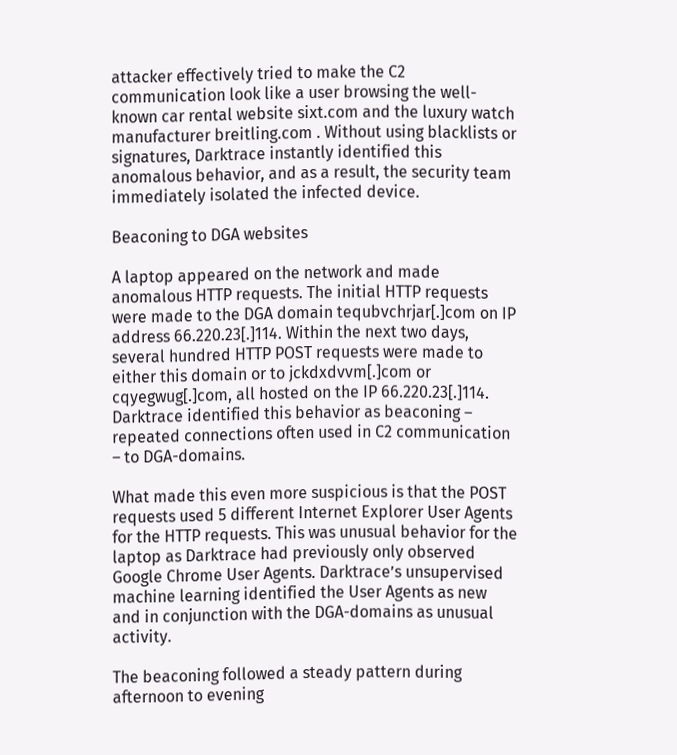attacker effectively tried to make the C2 communication look like a user browsing the well-known car rental website sixt.com and the luxury watch manufacturer breitling.com . Without using blacklists or signatures, Darktrace instantly identified this anomalous behavior, and as a result, the security team immediately isolated the infected device.

Beaconing to DGA websites

A laptop appeared on the network and made anomalous HTTP requests. The initial HTTP requests were made to the DGA domain tequbvchrjar[.]com on IP address 66.220.23[.]114. Within the next two days, several hundred HTTP POST requests were made to either this domain or to jckdxdvvm[.]com or cqyegwug[.]com, all hosted on the IP 66.220.23[.]114. Darktrace identified this behavior as beaconing – repeated connections often used in C2 communication – to DGA-domains.

What made this even more suspicious is that the POST requests used 5 different Internet Explorer User Agents for the HTTP requests. This was unusual behavior for the laptop as Darktrace had previously only observed Google Chrome User Agents. Darktrace’s unsupervised machine learning identified the User Agents as new and in conjunction with the DGA-domains as unusual activity.

The beaconing followed a steady pattern during afternoon to evening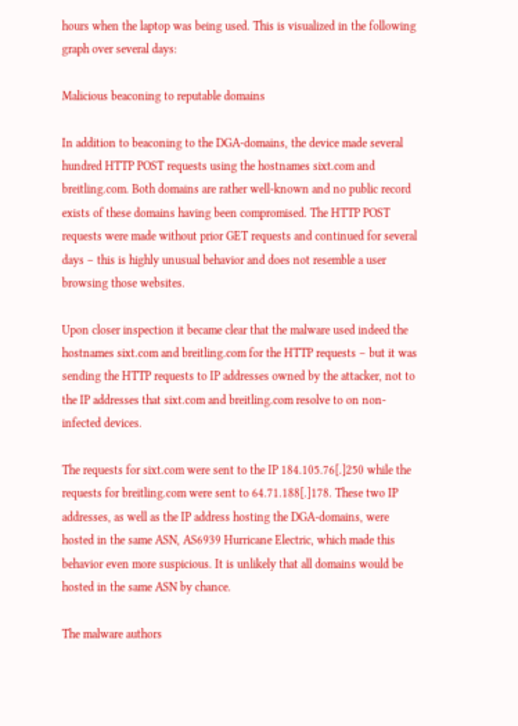hours when the laptop was being used. This is visualized in the following graph over several days:

Malicious beaconing to reputable domains

In addition to beaconing to the DGA-domains, the device made several hundred HTTP POST requests using the hostnames sixt.com and breitling.com. Both domains are rather well-known and no public record exists of these domains having been compromised. The HTTP POST requests were made without prior GET requests and continued for several days – this is highly unusual behavior and does not resemble a user browsing those websites.

Upon closer inspection it became clear that the malware used indeed the hostnames sixt.com and breitling.com for the HTTP requests – but it was sending the HTTP requests to IP addresses owned by the attacker, not to the IP addresses that sixt.com and breitling.com resolve to on non-infected devices.

The requests for sixt.com were sent to the IP 184.105.76[.]250 while the requests for breitling.com were sent to 64.71.188[.]178. These two IP addresses, as well as the IP address hosting the DGA-domains, were hosted in the same ASN, AS6939 Hurricane Electric, which made this behavior even more suspicious. It is unlikely that all domains would be hosted in the same ASN by chance.

The malware authors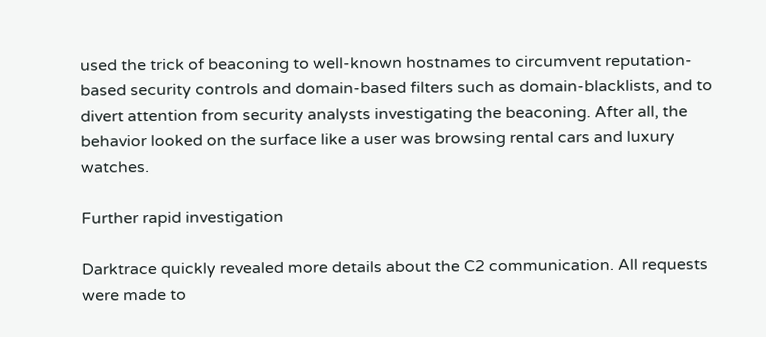used the trick of beaconing to well-known hostnames to circumvent reputation-based security controls and domain-based filters such as domain-blacklists, and to divert attention from security analysts investigating the beaconing. After all, the behavior looked on the surface like a user was browsing rental cars and luxury watches.

Further rapid investigation

Darktrace quickly revealed more details about the C2 communication. All requests were made to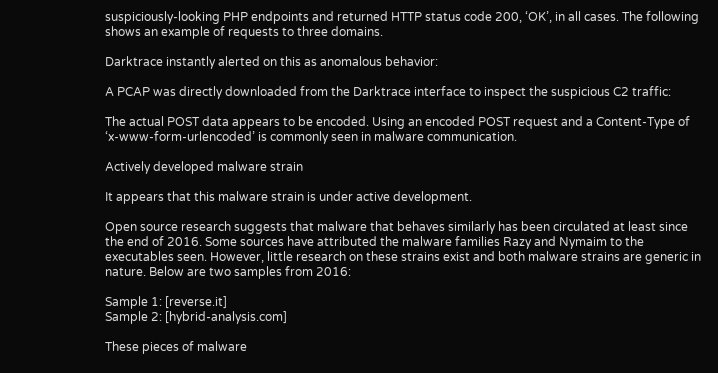suspiciously-looking PHP endpoints and returned HTTP status code 200, ‘OK’, in all cases. The following shows an example of requests to three domains.

Darktrace instantly alerted on this as anomalous behavior:

A PCAP was directly downloaded from the Darktrace interface to inspect the suspicious C2 traffic:

The actual POST data appears to be encoded. Using an encoded POST request and a Content-Type of ‘x-www-form-urlencoded’ is commonly seen in malware communication.

Actively developed malware strain

It appears that this malware strain is under active development.

Open source research suggests that malware that behaves similarly has been circulated at least since the end of 2016. Some sources have attributed the malware families Razy and Nymaim to the executables seen. However, little research on these strains exist and both malware strains are generic in nature. Below are two samples from 2016:

Sample 1: [reverse.it]
Sample 2: [hybrid-analysis.com]

These pieces of malware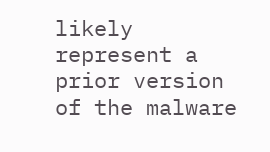likely represent a prior version of the malware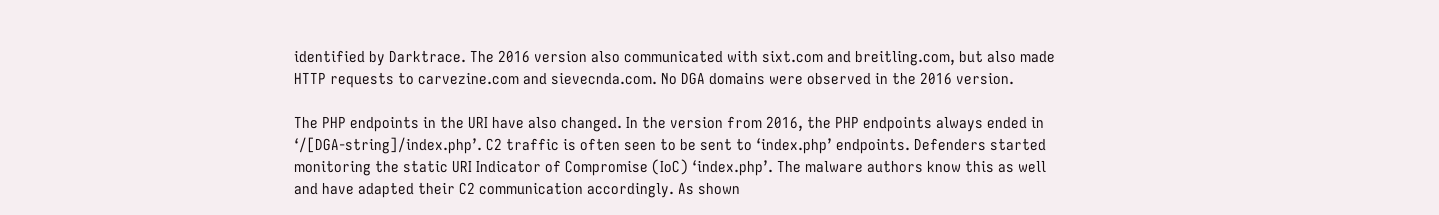identified by Darktrace. The 2016 version also communicated with sixt.com and breitling.com, but also made HTTP requests to carvezine.com and sievecnda.com. No DGA domains were observed in the 2016 version.

The PHP endpoints in the URI have also changed. In the version from 2016, the PHP endpoints always ended in ‘/[DGA-string]/index.php’. C2 traffic is often seen to be sent to ‘index.php’ endpoints. Defenders started monitoring the static URI Indicator of Compromise (IoC) ‘index.php’. The malware authors know this as well and have adapted their C2 communication accordingly. As shown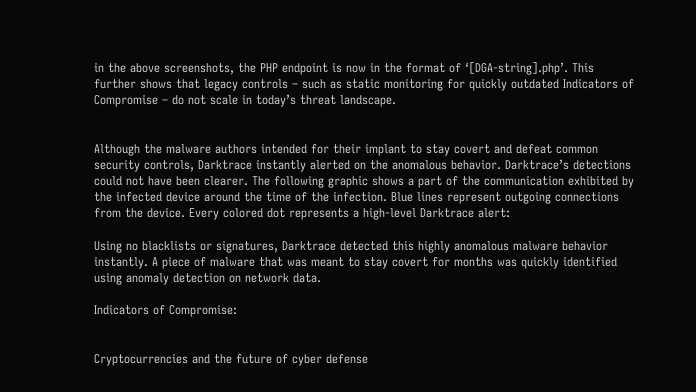in the above screenshots, the PHP endpoint is now in the format of ‘[DGA-string].php’. This further shows that legacy controls – such as static monitoring for quickly outdated Indicators of Compromise – do not scale in today’s threat landscape.


Although the malware authors intended for their implant to stay covert and defeat common security controls, Darktrace instantly alerted on the anomalous behavior. Darktrace’s detections could not have been clearer. The following graphic shows a part of the communication exhibited by the infected device around the time of the infection. Blue lines represent outgoing connections from the device. Every colored dot represents a high-level Darktrace alert:

Using no blacklists or signatures, Darktrace detected this highly anomalous malware behavior instantly. A piece of malware that was meant to stay covert for months was quickly identified using anomaly detection on network data.

Indicators of Compromise:


Cryptocurrencies and the future of cyber defense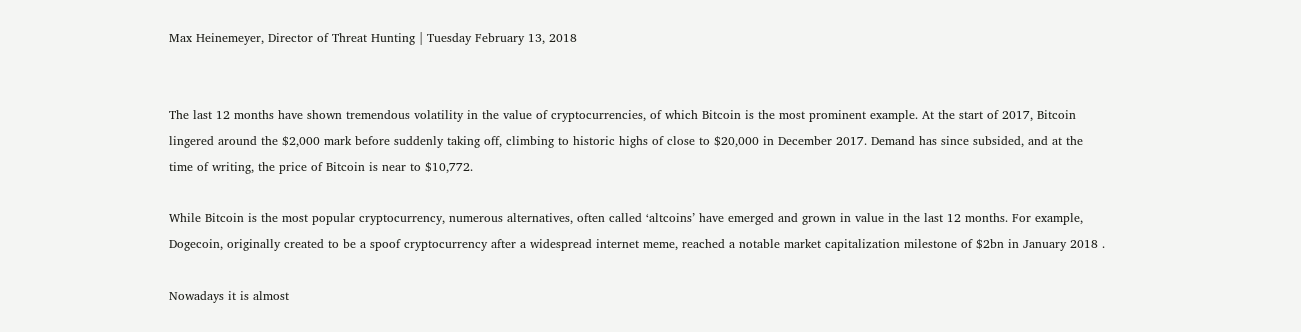Max Heinemeyer, Director of Threat Hunting | Tuesday February 13, 2018


The last 12 months have shown tremendous volatility in the value of cryptocurrencies, of which Bitcoin is the most prominent example. At the start of 2017, Bitcoin lingered around the $2,000 mark before suddenly taking off, climbing to historic highs of close to $20,000 in December 2017. Demand has since subsided, and at the time of writing, the price of Bitcoin is near to $10,772.

While Bitcoin is the most popular cryptocurrency, numerous alternatives, often called ‘altcoins’ have emerged and grown in value in the last 12 months. For example, Dogecoin, originally created to be a spoof cryptocurrency after a widespread internet meme, reached a notable market capitalization milestone of $2bn in January 2018 .

Nowadays it is almost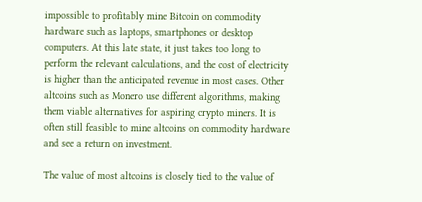impossible to profitably mine Bitcoin on commodity hardware such as laptops, smartphones or desktop computers. At this late state, it just takes too long to perform the relevant calculations, and the cost of electricity is higher than the anticipated revenue in most cases. Other altcoins such as Monero use different algorithms, making them viable alternatives for aspiring crypto miners. It is often still feasible to mine altcoins on commodity hardware and see a return on investment.

The value of most altcoins is closely tied to the value of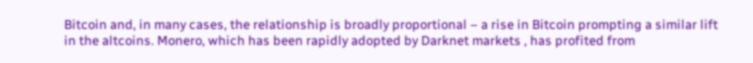Bitcoin and, in many cases, the relationship is broadly proportional – a rise in Bitcoin prompting a similar lift in the altcoins. Monero, which has been rapidly adopted by Darknet markets , has profited from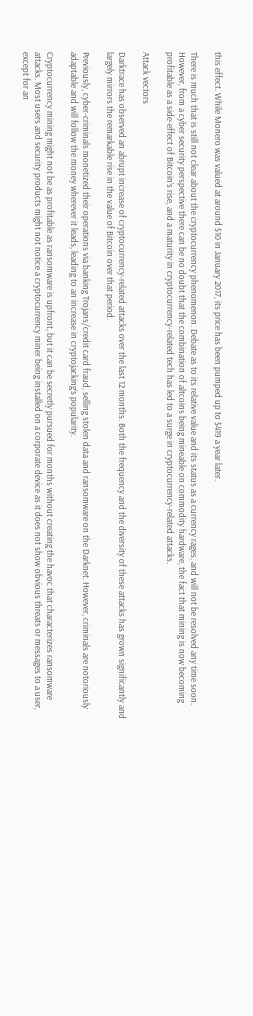this effect. While Monero was valued at around $10 in January 2017, its price has been pumped up to $419 a year later.

There is much that is still not clear about the cryptocurrency phenomenon. Debate as to its relative value and its status as a currency rages, and will not be resolved any time soon. However, from a cyber security perspective there can be no doubt that the combination of altcoins being mineable on commodity hardware, the fact that mining is now becoming profitable as a side-effect of Bitcoin’s rise, and a maturity in cryptocurrency-related tech has led to a surge in cryptocurrency-related attacks.

Attack vectors

Darktrace has observed an abrupt increase of cryptocurrency-related attacks over the last 12 months. Both the frequency and the diversity of these attacks has grown significantly and largely mirrors the remarkable rise in the value of Bitcoin over that period.

Previously, cyber-criminals monetized their operations via banking Trojans/credit card fraud, selling stolen data and ransomware on the Darknet. However, criminals are notoriously adaptable and will follow the money wherever it leads, leading to an increase in cryptojacking’s popularity.

Cryptocurrency mining might not be as profitable as ransomware is upfront, but it can be secretly pursued for months without creating the havoc that characterizes ransomware attacks. Most users and security products might not notice a cryptocurrency miner being installed on a corporate device as it does not show obvious threats or messages to a user, except for an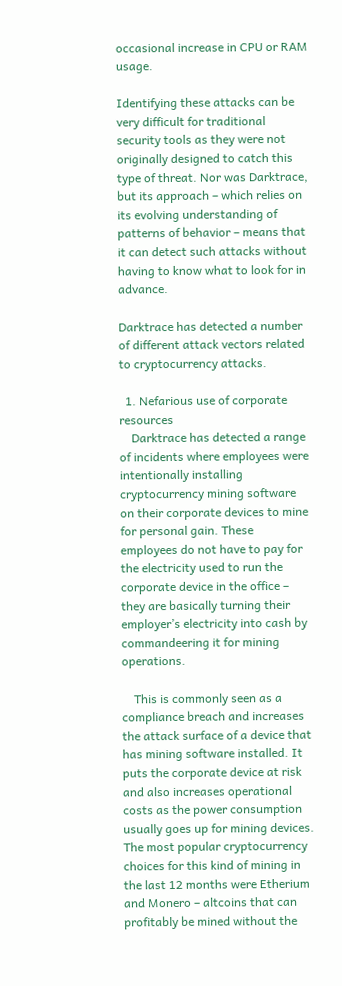occasional increase in CPU or RAM usage.

Identifying these attacks can be very difficult for traditional security tools as they were not originally designed to catch this type of threat. Nor was Darktrace, but its approach – which relies on its evolving understanding of patterns of behavior – means that it can detect such attacks without having to know what to look for in advance.

Darktrace has detected a number of different attack vectors related to cryptocurrency attacks.

  1. Nefarious use of corporate resources
    Darktrace has detected a range of incidents where employees were intentionally installing cryptocurrency mining software on their corporate devices to mine for personal gain. These employees do not have to pay for the electricity used to run the corporate device in the office – they are basically turning their employer’s electricity into cash by commandeering it for mining operations.

    This is commonly seen as a compliance breach and increases the attack surface of a device that has mining software installed. It puts the corporate device at risk and also increases operational costs as the power consumption usually goes up for mining devices. The most popular cryptocurrency choices for this kind of mining in the last 12 months were Etherium and Monero – altcoins that can profitably be mined without the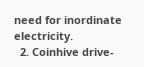need for inordinate electricity.
  2. Coinhive drive-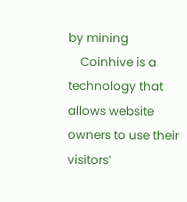by mining
    Coinhive is a technology that allows website owners to use their visitors’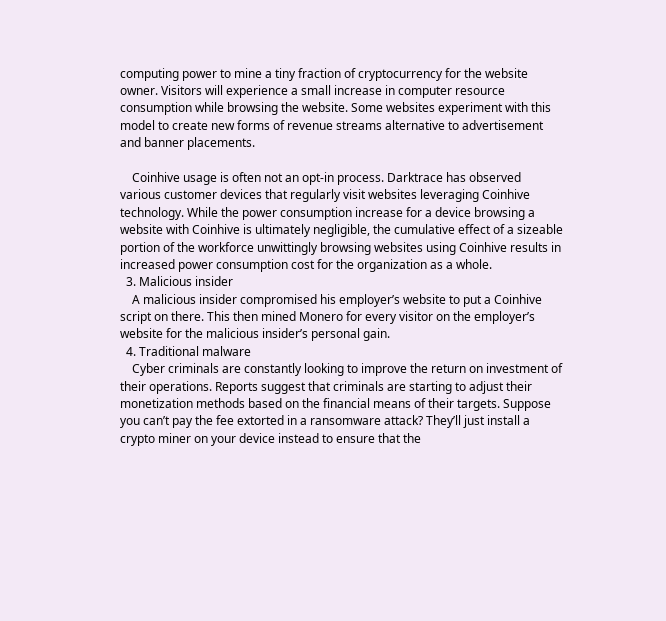computing power to mine a tiny fraction of cryptocurrency for the website owner. Visitors will experience a small increase in computer resource consumption while browsing the website. Some websites experiment with this model to create new forms of revenue streams alternative to advertisement and banner placements.

    Coinhive usage is often not an opt-in process. Darktrace has observed various customer devices that regularly visit websites leveraging Coinhive technology. While the power consumption increase for a device browsing a website with Coinhive is ultimately negligible, the cumulative effect of a sizeable portion of the workforce unwittingly browsing websites using Coinhive results in increased power consumption cost for the organization as a whole.
  3. Malicious insider
    A malicious insider compromised his employer’s website to put a Coinhive script on there. This then mined Monero for every visitor on the employer’s website for the malicious insider’s personal gain.
  4. Traditional malware
    Cyber criminals are constantly looking to improve the return on investment of their operations. Reports suggest that criminals are starting to adjust their monetization methods based on the financial means of their targets. Suppose you can’t pay the fee extorted in a ransomware attack? They’ll just install a crypto miner on your device instead to ensure that the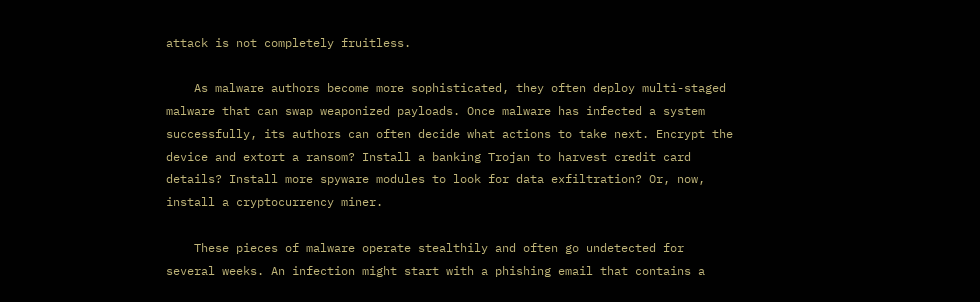attack is not completely fruitless.

    As malware authors become more sophisticated, they often deploy multi-staged malware that can swap weaponized payloads. Once malware has infected a system successfully, its authors can often decide what actions to take next. Encrypt the device and extort a ransom? Install a banking Trojan to harvest credit card details? Install more spyware modules to look for data exfiltration? Or, now, install a cryptocurrency miner.

    These pieces of malware operate stealthily and often go undetected for several weeks. An infection might start with a phishing email that contains a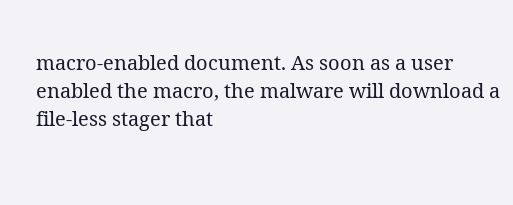macro-enabled document. As soon as a user enabled the macro, the malware will download a file-less stager that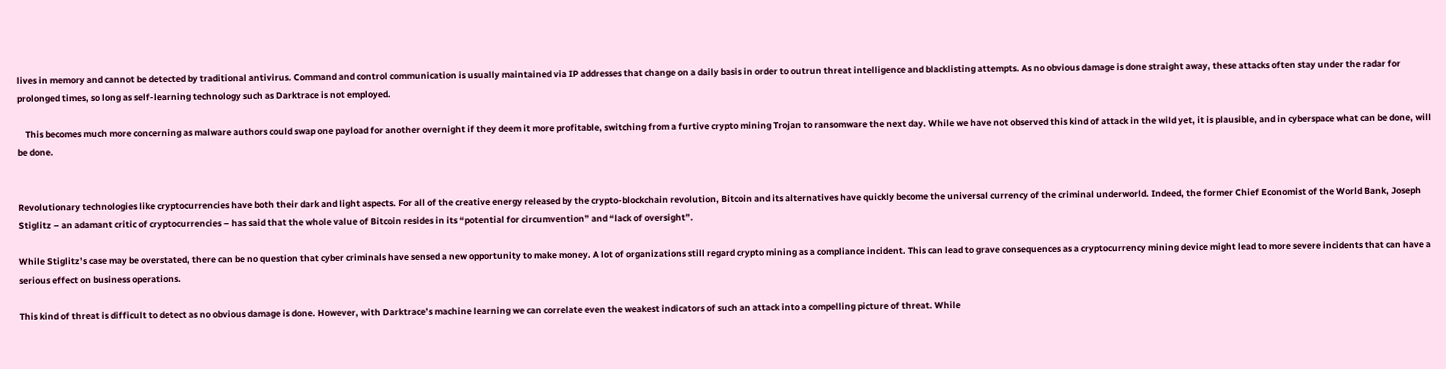lives in memory and cannot be detected by traditional antivirus. Command and control communication is usually maintained via IP addresses that change on a daily basis in order to outrun threat intelligence and blacklisting attempts. As no obvious damage is done straight away, these attacks often stay under the radar for prolonged times, so long as self-learning technology such as Darktrace is not employed.

    This becomes much more concerning as malware authors could swap one payload for another overnight if they deem it more profitable, switching from a furtive crypto mining Trojan to ransomware the next day. While we have not observed this kind of attack in the wild yet, it is plausible, and in cyberspace what can be done, will be done.


Revolutionary technologies like cryptocurrencies have both their dark and light aspects. For all of the creative energy released by the crypto-blockchain revolution, Bitcoin and its alternatives have quickly become the universal currency of the criminal underworld. Indeed, the former Chief Economist of the World Bank, Joseph Stiglitz – an adamant critic of cryptocurrencies – has said that the whole value of Bitcoin resides in its “potential for circumvention” and “lack of oversight”.

While Stiglitz’s case may be overstated, there can be no question that cyber criminals have sensed a new opportunity to make money. A lot of organizations still regard crypto mining as a compliance incident. This can lead to grave consequences as a cryptocurrency mining device might lead to more severe incidents that can have a serious effect on business operations.

This kind of threat is difficult to detect as no obvious damage is done. However, with Darktrace’s machine learning we can correlate even the weakest indicators of such an attack into a compelling picture of threat. While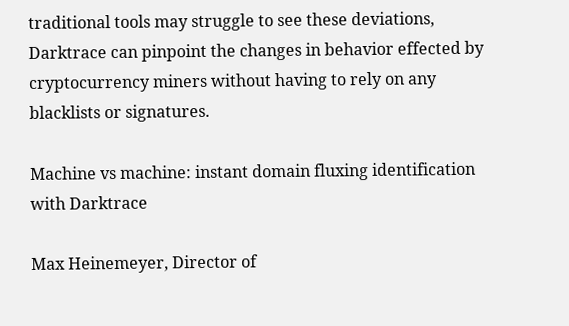traditional tools may struggle to see these deviations, Darktrace can pinpoint the changes in behavior effected by cryptocurrency miners without having to rely on any blacklists or signatures.

Machine vs machine: instant domain fluxing identification with Darktrace

Max Heinemeyer, Director of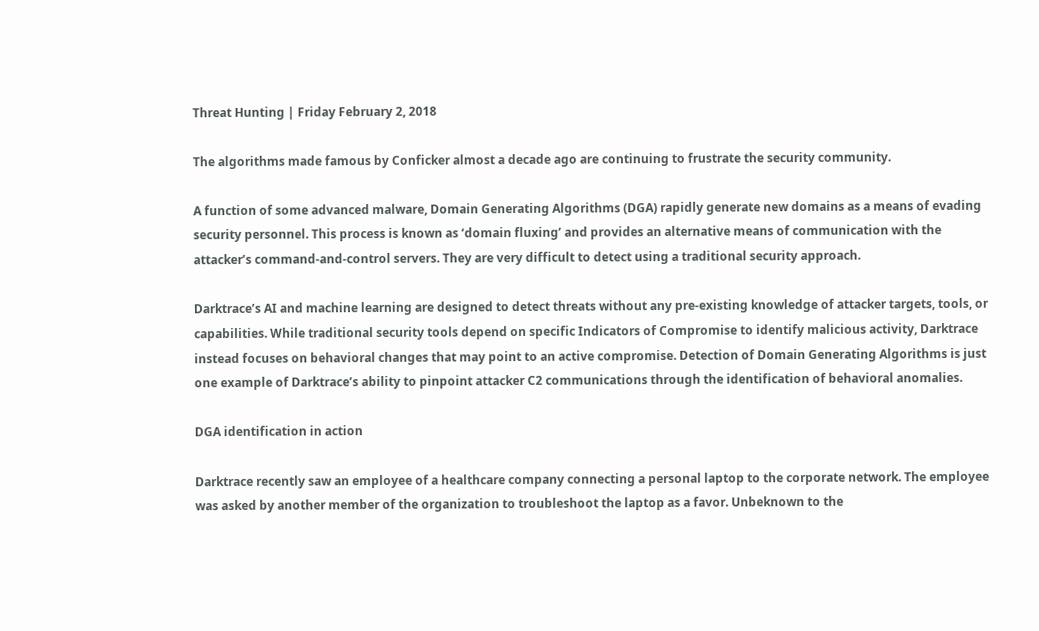Threat Hunting | Friday February 2, 2018

The algorithms made famous by Conficker almost a decade ago are continuing to frustrate the security community.

A function of some advanced malware, Domain Generating Algorithms (DGA) rapidly generate new domains as a means of evading security personnel. This process is known as ‘domain fluxing’ and provides an alternative means of communication with the attacker’s command-and-control servers. They are very difficult to detect using a traditional security approach.

Darktrace’s AI and machine learning are designed to detect threats without any pre-existing knowledge of attacker targets, tools, or capabilities. While traditional security tools depend on specific Indicators of Compromise to identify malicious activity, Darktrace instead focuses on behavioral changes that may point to an active compromise. Detection of Domain Generating Algorithms is just one example of Darktrace’s ability to pinpoint attacker C2 communications through the identification of behavioral anomalies.

DGA identification in action

Darktrace recently saw an employee of a healthcare company connecting a personal laptop to the corporate network. The employee was asked by another member of the organization to troubleshoot the laptop as a favor. Unbeknown to the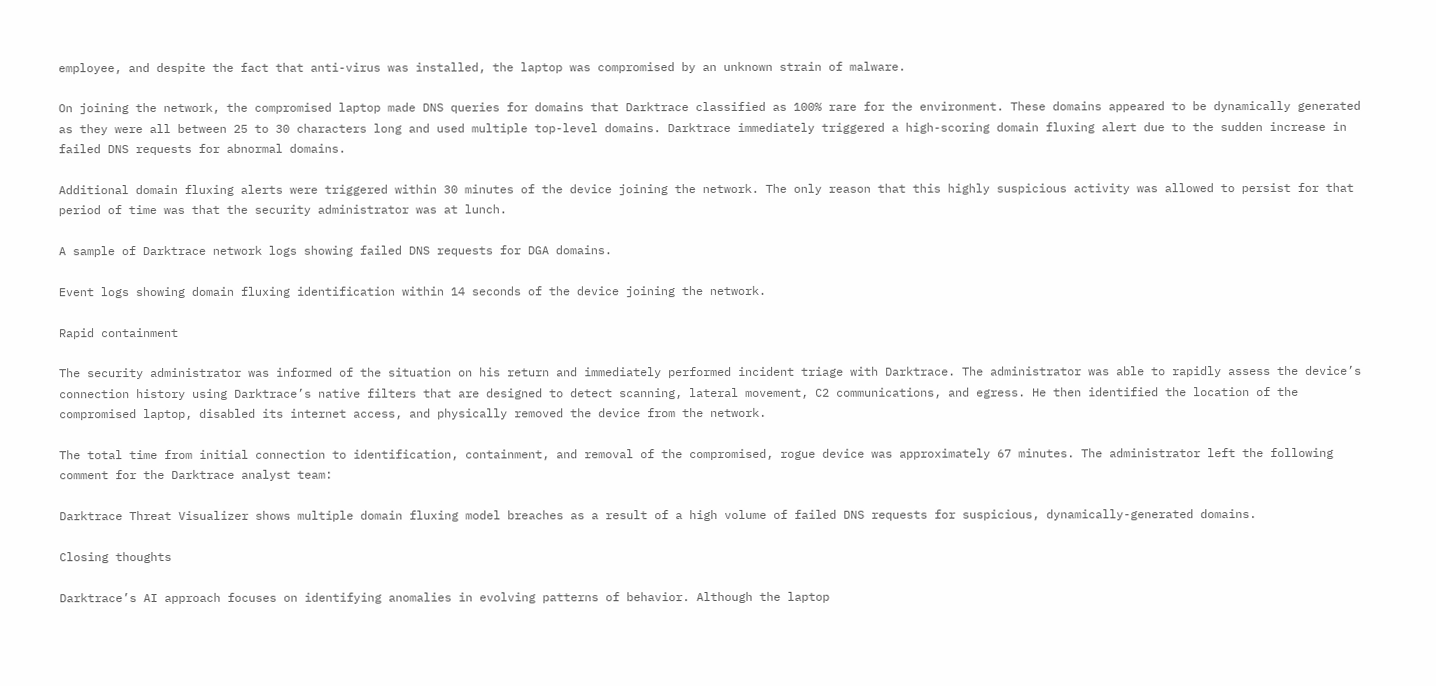employee, and despite the fact that anti-virus was installed, the laptop was compromised by an unknown strain of malware.

On joining the network, the compromised laptop made DNS queries for domains that Darktrace classified as 100% rare for the environment. These domains appeared to be dynamically generated as they were all between 25 to 30 characters long and used multiple top-level domains. Darktrace immediately triggered a high-scoring domain fluxing alert due to the sudden increase in failed DNS requests for abnormal domains.

Additional domain fluxing alerts were triggered within 30 minutes of the device joining the network. The only reason that this highly suspicious activity was allowed to persist for that period of time was that the security administrator was at lunch.

A sample of Darktrace network logs showing failed DNS requests for DGA domains.

Event logs showing domain fluxing identification within 14 seconds of the device joining the network.

Rapid containment

The security administrator was informed of the situation on his return and immediately performed incident triage with Darktrace. The administrator was able to rapidly assess the device’s connection history using Darktrace’s native filters that are designed to detect scanning, lateral movement, C2 communications, and egress. He then identified the location of the compromised laptop, disabled its internet access, and physically removed the device from the network.

The total time from initial connection to identification, containment, and removal of the compromised, rogue device was approximately 67 minutes. The administrator left the following comment for the Darktrace analyst team:

Darktrace Threat Visualizer shows multiple domain fluxing model breaches as a result of a high volume of failed DNS requests for suspicious, dynamically-generated domains.

Closing thoughts

Darktrace’s AI approach focuses on identifying anomalies in evolving patterns of behavior. Although the laptop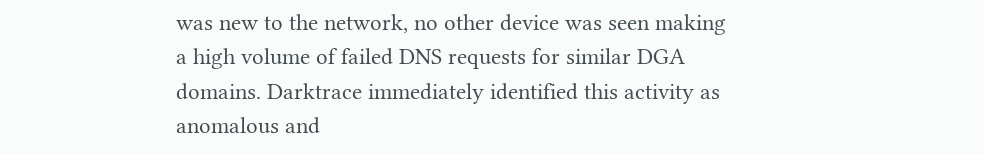was new to the network, no other device was seen making a high volume of failed DNS requests for similar DGA domains. Darktrace immediately identified this activity as anomalous and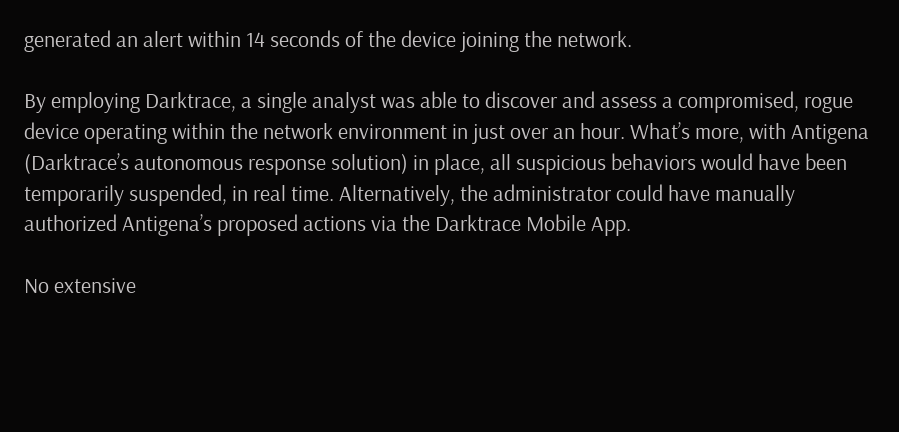generated an alert within 14 seconds of the device joining the network.

By employing Darktrace, a single analyst was able to discover and assess a compromised, rogue device operating within the network environment in just over an hour. What’s more, with Antigena (Darktrace’s autonomous response solution) in place, all suspicious behaviors would have been temporarily suspended, in real time. Alternatively, the administrator could have manually authorized Antigena’s proposed actions via the Darktrace Mobile App.

No extensive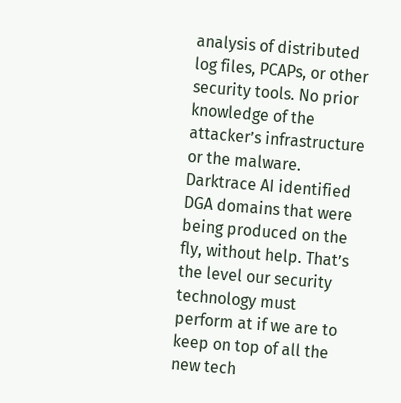analysis of distributed log files, PCAPs, or other security tools. No prior knowledge of the attacker’s infrastructure or the malware. Darktrace AI identified DGA domains that were being produced on the fly, without help. That’s the level our security technology must perform at if we are to keep on top of all the new tech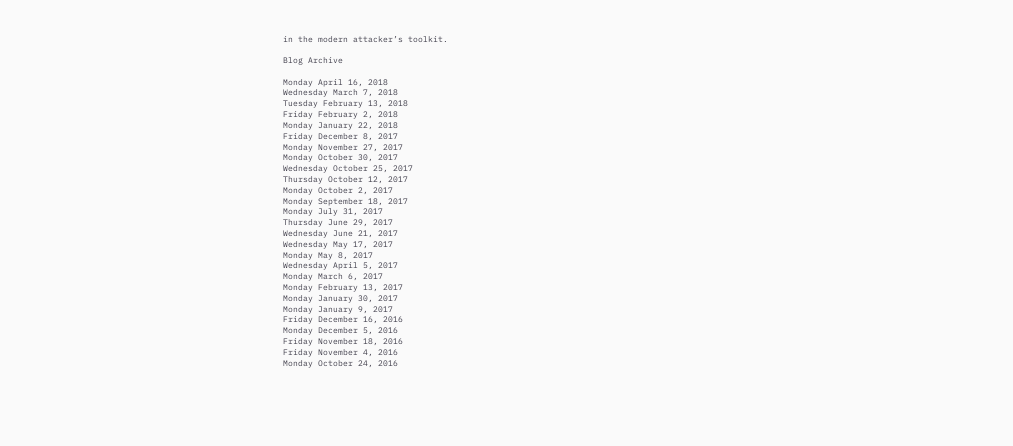in the modern attacker’s toolkit.

Blog Archive

Monday April 16, 2018
Wednesday March 7, 2018
Tuesday February 13, 2018
Friday February 2, 2018
Monday January 22, 2018
Friday December 8, 2017
Monday November 27, 2017
Monday October 30, 2017
Wednesday October 25, 2017
Thursday October 12, 2017
Monday October 2, 2017
Monday September 18, 2017
Monday July 31, 2017
Thursday June 29, 2017
Wednesday June 21, 2017
Wednesday May 17, 2017
Monday May 8, 2017
Wednesday April 5, 2017
Monday March 6, 2017
Monday February 13, 2017
Monday January 30, 2017
Monday January 9, 2017
Friday December 16, 2016
Monday December 5, 2016
Friday November 18, 2016
Friday November 4, 2016
Monday October 24, 2016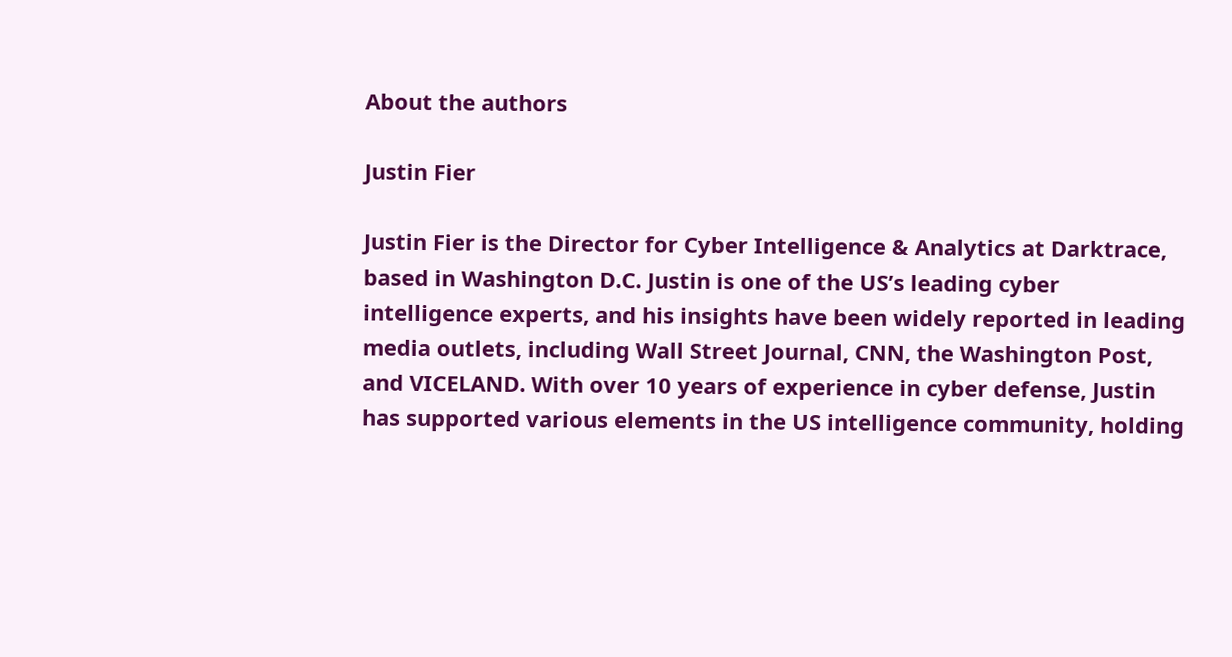About the authors

Justin Fier

Justin Fier is the Director for Cyber Intelligence & Analytics at Darktrace, based in Washington D.C. Justin is one of the US’s leading cyber intelligence experts, and his insights have been widely reported in leading media outlets, including Wall Street Journal, CNN, the Washington Post, and VICELAND. With over 10 years of experience in cyber defense, Justin has supported various elements in the US intelligence community, holding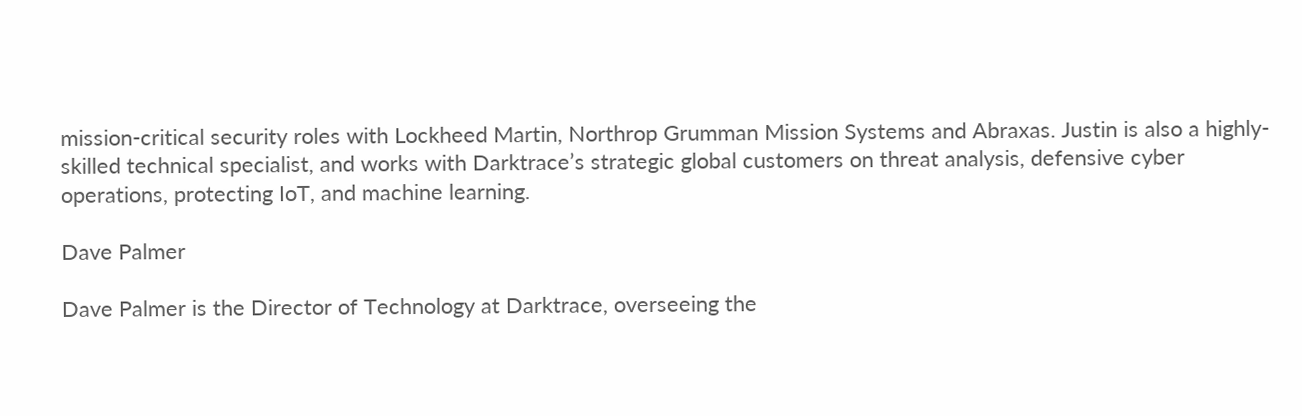mission-critical security roles with Lockheed Martin, Northrop Grumman Mission Systems and Abraxas. Justin is also a highly-skilled technical specialist, and works with Darktrace’s strategic global customers on threat analysis, defensive cyber operations, protecting IoT, and machine learning.

Dave Palmer

Dave Palmer is the Director of Technology at Darktrace, overseeing the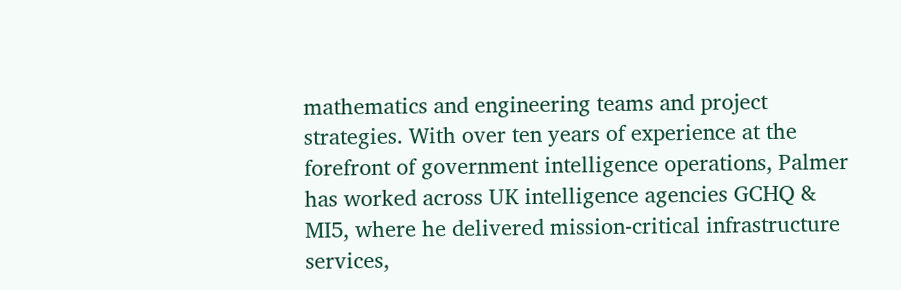mathematics and engineering teams and project strategies. With over ten years of experience at the forefront of government intelligence operations, Palmer has worked across UK intelligence agencies GCHQ & MI5, where he delivered mission-critical infrastructure services,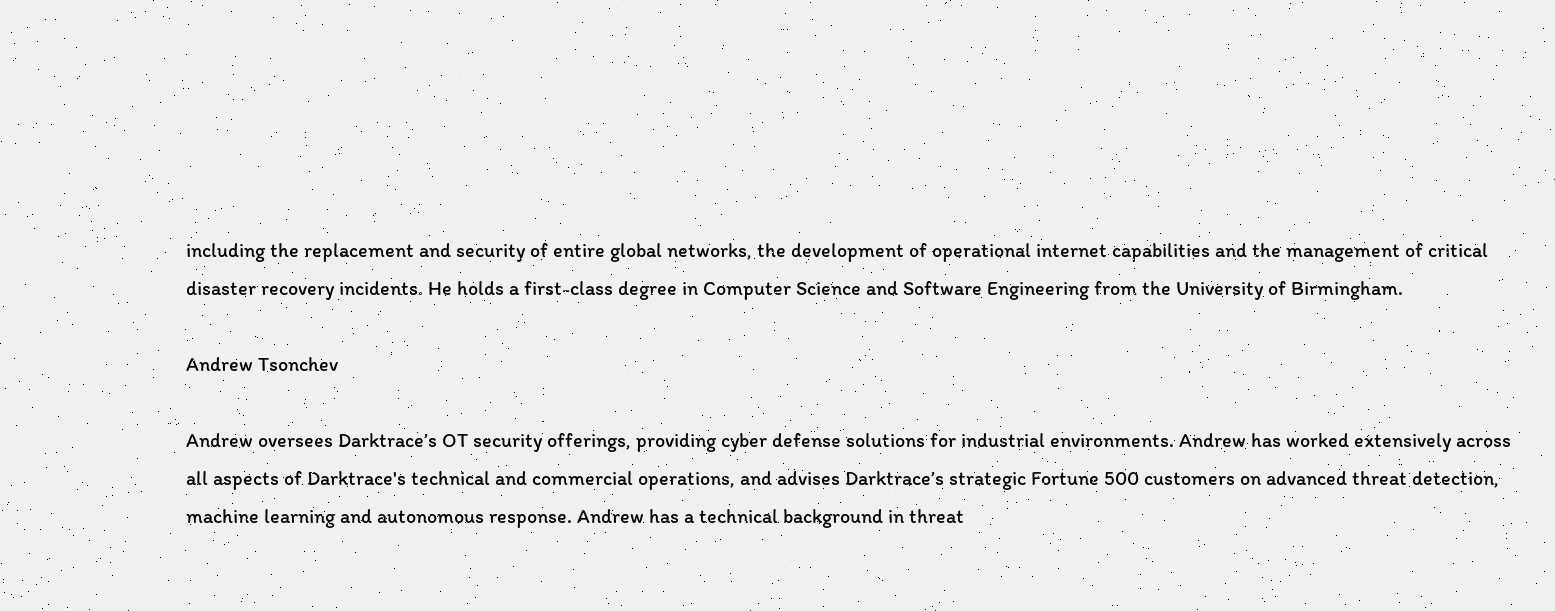including the replacement and security of entire global networks, the development of operational internet capabilities and the management of critical disaster recovery incidents. He holds a first-class degree in Computer Science and Software Engineering from the University of Birmingham.

Andrew Tsonchev

Andrew oversees Darktrace’s OT security offerings, providing cyber defense solutions for industrial environments. Andrew has worked extensively across all aspects of Darktrace's technical and commercial operations, and advises Darktrace’s strategic Fortune 500 customers on advanced threat detection, machine learning and autonomous response. Andrew has a technical background in threat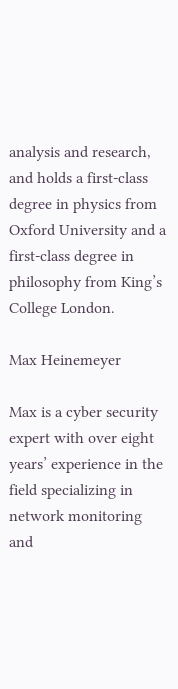analysis and research, and holds a first-class degree in physics from Oxford University and a first-class degree in philosophy from King’s College London.

Max Heinemeyer

Max is a cyber security expert with over eight years’ experience in the field specializing in network monitoring and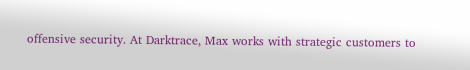offensive security. At Darktrace, Max works with strategic customers to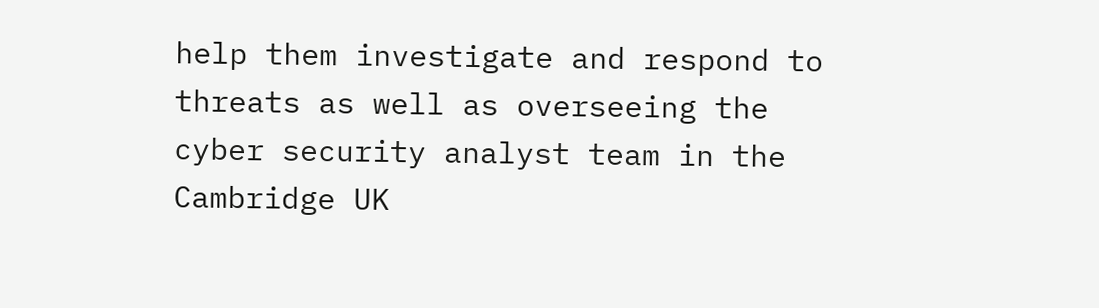help them investigate and respond to threats as well as overseeing the cyber security analyst team in the Cambridge UK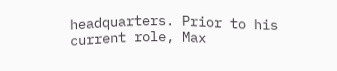headquarters. Prior to his current role, Max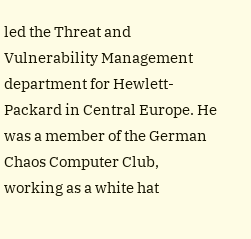led the Threat and Vulnerability Management department for Hewlett-Packard in Central Europe. He was a member of the German Chaos Computer Club, working as a white hat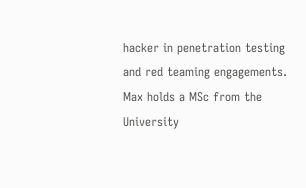hacker in penetration testing and red teaming engagements. Max holds a MSc from the University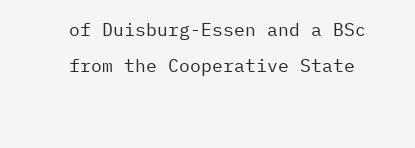of Duisburg-Essen and a BSc from the Cooperative State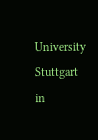University Stuttgart in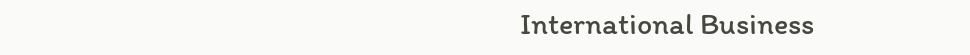International Business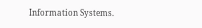Information Systems.